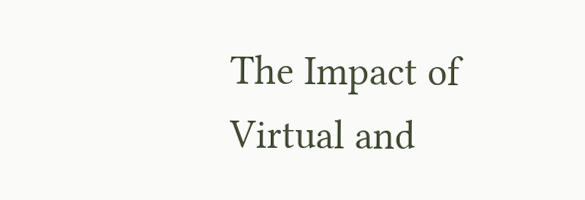The Impact of Virtual and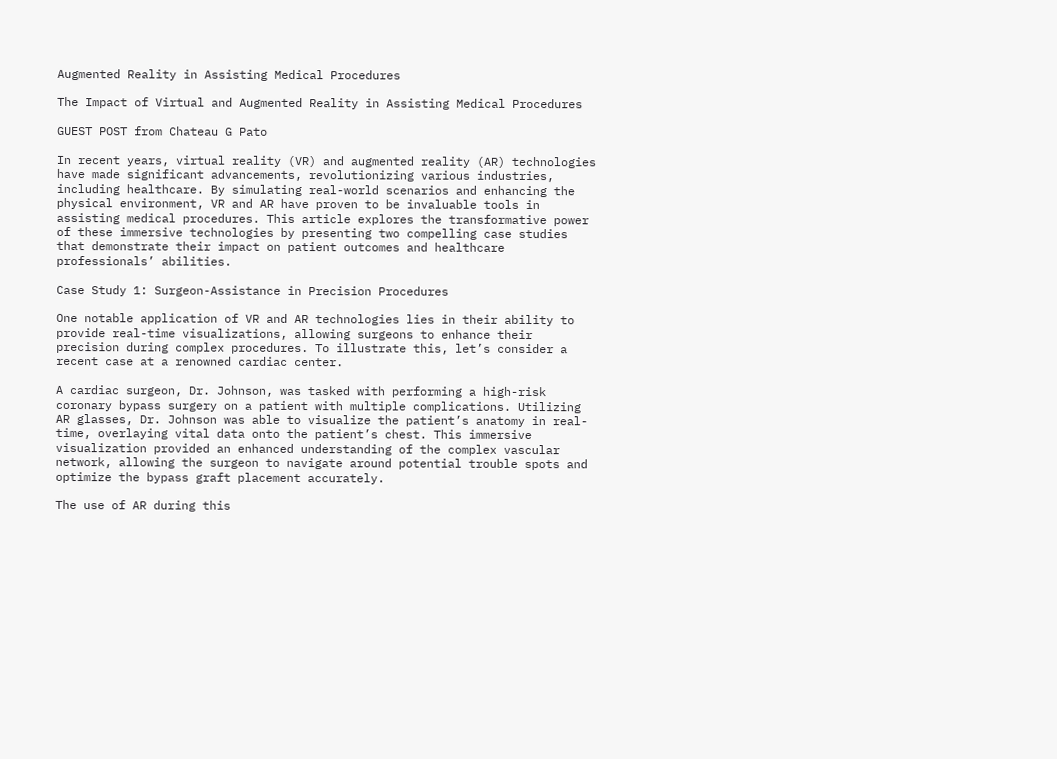Augmented Reality in Assisting Medical Procedures

The Impact of Virtual and Augmented Reality in Assisting Medical Procedures

GUEST POST from Chateau G Pato

In recent years, virtual reality (VR) and augmented reality (AR) technologies have made significant advancements, revolutionizing various industries, including healthcare. By simulating real-world scenarios and enhancing the physical environment, VR and AR have proven to be invaluable tools in assisting medical procedures. This article explores the transformative power of these immersive technologies by presenting two compelling case studies that demonstrate their impact on patient outcomes and healthcare professionals’ abilities.

Case Study 1: Surgeon-Assistance in Precision Procedures

One notable application of VR and AR technologies lies in their ability to provide real-time visualizations, allowing surgeons to enhance their precision during complex procedures. To illustrate this, let’s consider a recent case at a renowned cardiac center.

A cardiac surgeon, Dr. Johnson, was tasked with performing a high-risk coronary bypass surgery on a patient with multiple complications. Utilizing AR glasses, Dr. Johnson was able to visualize the patient’s anatomy in real-time, overlaying vital data onto the patient’s chest. This immersive visualization provided an enhanced understanding of the complex vascular network, allowing the surgeon to navigate around potential trouble spots and optimize the bypass graft placement accurately.

The use of AR during this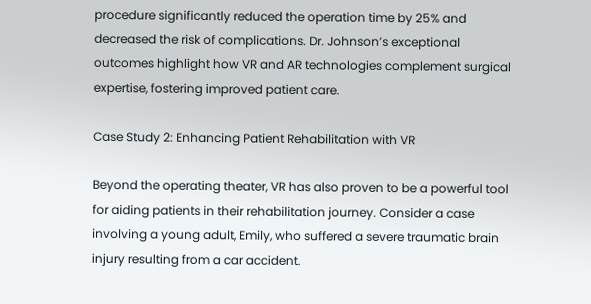procedure significantly reduced the operation time by 25% and decreased the risk of complications. Dr. Johnson’s exceptional outcomes highlight how VR and AR technologies complement surgical expertise, fostering improved patient care.

Case Study 2: Enhancing Patient Rehabilitation with VR

Beyond the operating theater, VR has also proven to be a powerful tool for aiding patients in their rehabilitation journey. Consider a case involving a young adult, Emily, who suffered a severe traumatic brain injury resulting from a car accident.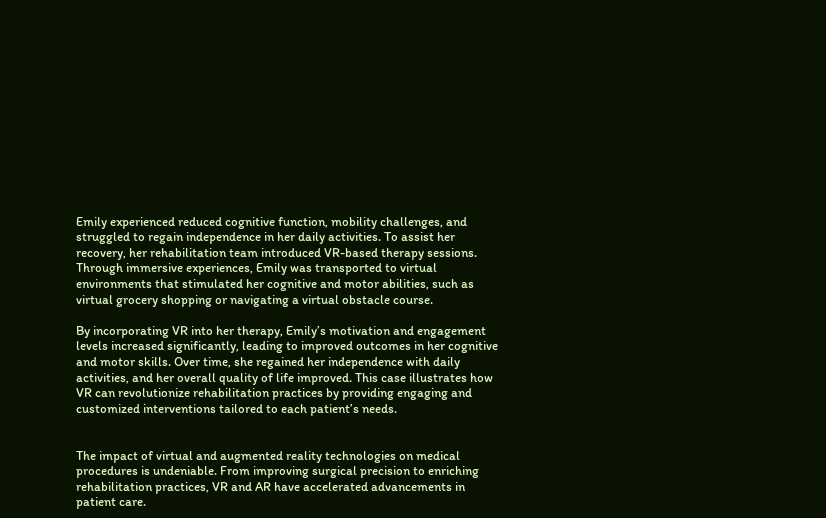Emily experienced reduced cognitive function, mobility challenges, and struggled to regain independence in her daily activities. To assist her recovery, her rehabilitation team introduced VR-based therapy sessions. Through immersive experiences, Emily was transported to virtual environments that stimulated her cognitive and motor abilities, such as virtual grocery shopping or navigating a virtual obstacle course.

By incorporating VR into her therapy, Emily’s motivation and engagement levels increased significantly, leading to improved outcomes in her cognitive and motor skills. Over time, she regained her independence with daily activities, and her overall quality of life improved. This case illustrates how VR can revolutionize rehabilitation practices by providing engaging and customized interventions tailored to each patient’s needs.


The impact of virtual and augmented reality technologies on medical procedures is undeniable. From improving surgical precision to enriching rehabilitation practices, VR and AR have accelerated advancements in patient care.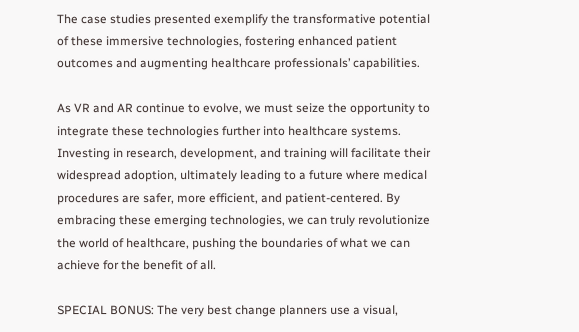The case studies presented exemplify the transformative potential of these immersive technologies, fostering enhanced patient outcomes and augmenting healthcare professionals’ capabilities.

As VR and AR continue to evolve, we must seize the opportunity to integrate these technologies further into healthcare systems. Investing in research, development, and training will facilitate their widespread adoption, ultimately leading to a future where medical procedures are safer, more efficient, and patient-centered. By embracing these emerging technologies, we can truly revolutionize the world of healthcare, pushing the boundaries of what we can achieve for the benefit of all.

SPECIAL BONUS: The very best change planners use a visual,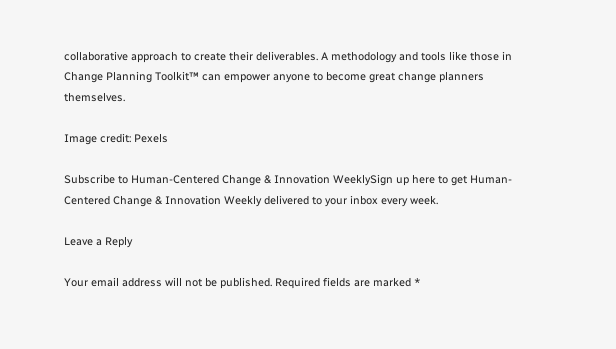collaborative approach to create their deliverables. A methodology and tools like those in Change Planning Toolkit™ can empower anyone to become great change planners themselves.

Image credit: Pexels

Subscribe to Human-Centered Change & Innovation WeeklySign up here to get Human-Centered Change & Innovation Weekly delivered to your inbox every week.

Leave a Reply

Your email address will not be published. Required fields are marked *